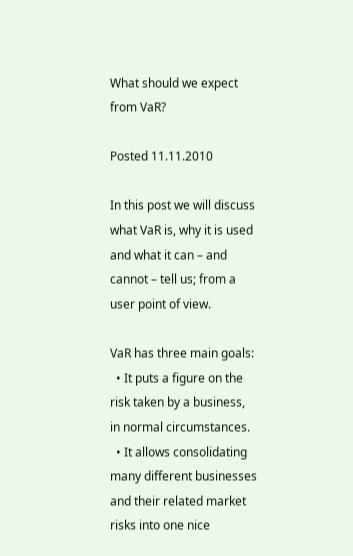What should we expect from VaR?

Posted 11.11.2010

In this post we will discuss what VaR is, why it is used and what it can – and cannot – tell us; from a user point of view.

VaR has three main goals:
  • It puts a figure on the risk taken by a business, in normal circumstances.
  • It allows consolidating many different businesses and their related market risks into one nice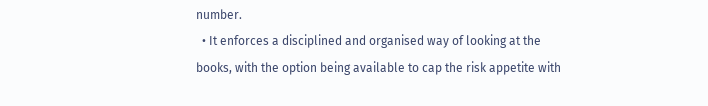number.
  • It enforces a disciplined and organised way of looking at the books, with the option being available to cap the risk appetite with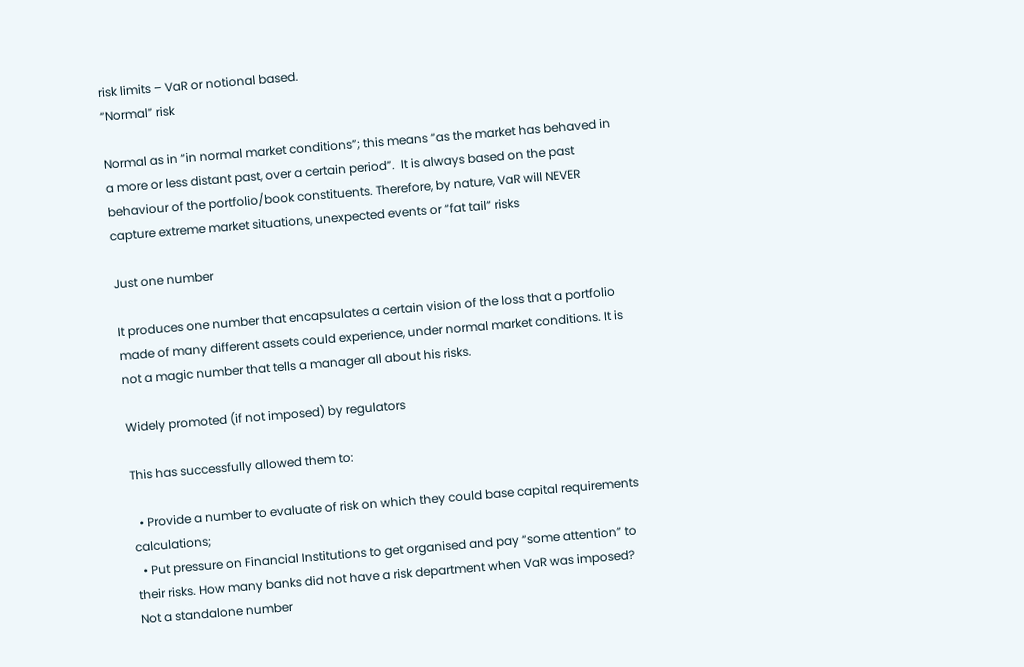risk limits – VaR or notional based.
“Normal” risk

Normal as in “in normal market conditions”; this means “as the market has behaved in a more or less distant past, over a certain period”.  It is always based on the past behaviour of the portfolio/book constituents. Therefore, by nature, VaR will NEVER capture extreme market situations, unexpected events or “fat tail” risks

Just one number

It produces one number that encapsulates a certain vision of the loss that a portfolio made of many different assets could experience, under normal market conditions. It is not a magic number that tells a manager all about his risks.

Widely promoted (if not imposed) by regulators

This has successfully allowed them to:

  • Provide a number to evaluate of risk on which they could base capital requirements calculations;
  • Put pressure on Financial Institutions to get organised and pay “some attention” to their risks. How many banks did not have a risk department when VaR was imposed?
Not a standalone number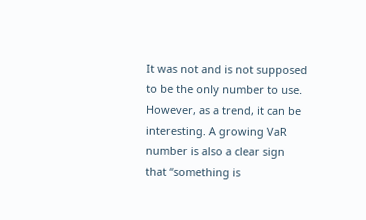It was not and is not supposed to be the only number to use. However, as a trend, it can be interesting. A growing VaR number is also a clear sign that “something is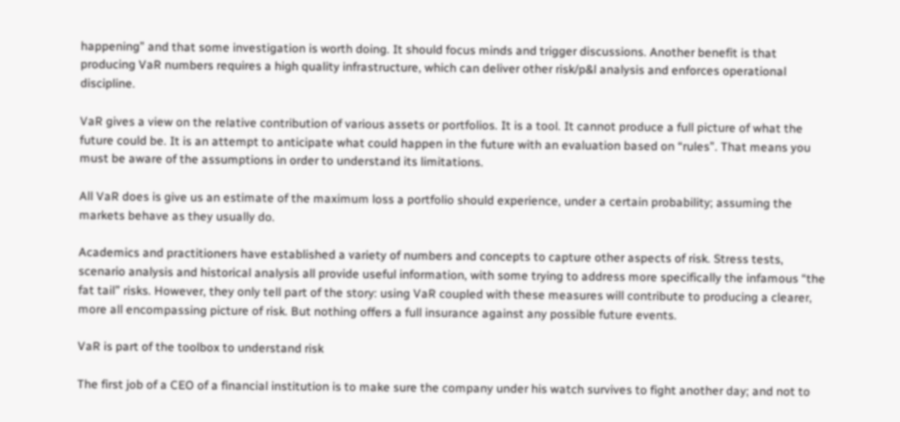happening” and that some investigation is worth doing. It should focus minds and trigger discussions. Another benefit is that producing VaR numbers requires a high quality infrastructure, which can deliver other risk/p&l analysis and enforces operational discipline.

VaR gives a view on the relative contribution of various assets or portfolios. It is a tool. It cannot produce a full picture of what the future could be. It is an attempt to anticipate what could happen in the future with an evaluation based on “rules”. That means you must be aware of the assumptions in order to understand its limitations.

All VaR does is give us an estimate of the maximum loss a portfolio should experience, under a certain probability; assuming the markets behave as they usually do.

Academics and practitioners have established a variety of numbers and concepts to capture other aspects of risk. Stress tests, scenario analysis and historical analysis all provide useful information, with some trying to address more specifically the infamous “the fat tail” risks. However, they only tell part of the story: using VaR coupled with these measures will contribute to producing a clearer, more all encompassing picture of risk. But nothing offers a full insurance against any possible future events.

VaR is part of the toolbox to understand risk

The first job of a CEO of a financial institution is to make sure the company under his watch survives to fight another day; and not to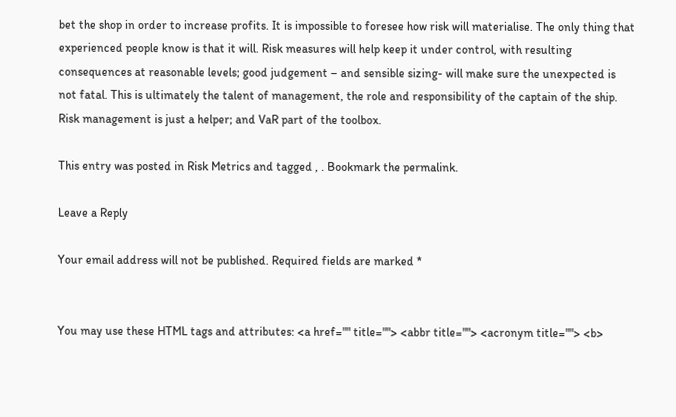bet the shop in order to increase profits. It is impossible to foresee how risk will materialise. The only thing that experienced people know is that it will. Risk measures will help keep it under control, with resulting consequences at reasonable levels; good judgement – and sensible sizing- will make sure the unexpected is not fatal. This is ultimately the talent of management, the role and responsibility of the captain of the ship. Risk management is just a helper; and VaR part of the toolbox.

This entry was posted in Risk Metrics and tagged , . Bookmark the permalink.

Leave a Reply

Your email address will not be published. Required fields are marked *


You may use these HTML tags and attributes: <a href="" title=""> <abbr title=""> <acronym title=""> <b>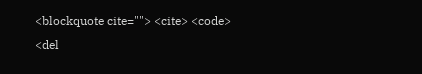<blockquote cite=""> <cite> <code> <del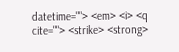datetime=""> <em> <i> <q cite=""> <strike> <strong>